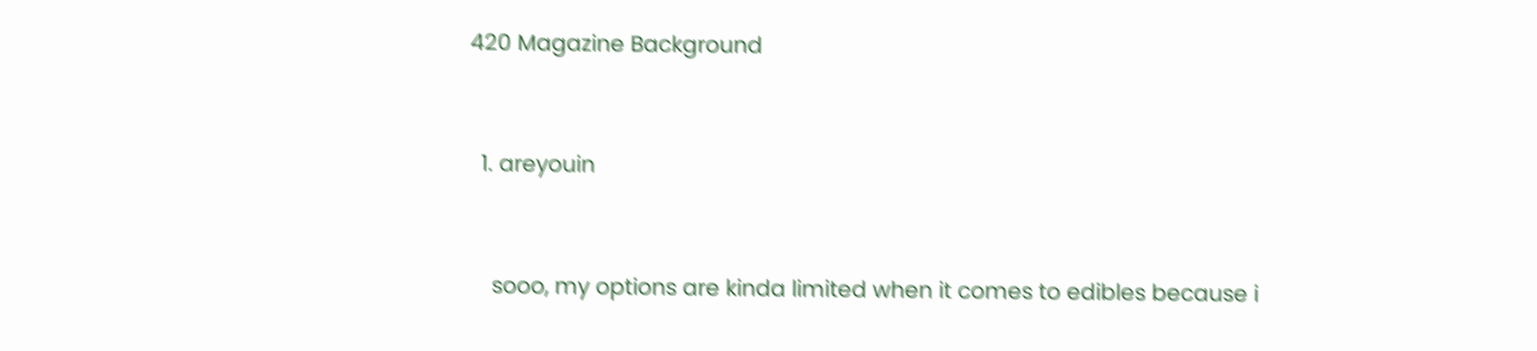420 Magazine Background


  1. areyouin


    sooo, my options are kinda limited when it comes to edibles because i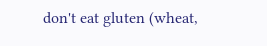don't eat gluten (wheat,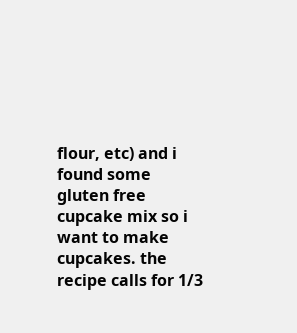flour, etc) and i found some gluten free cupcake mix so i want to make cupcakes. the recipe calls for 1/3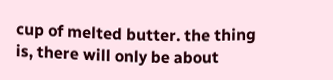cup of melted butter. the thing is, there will only be about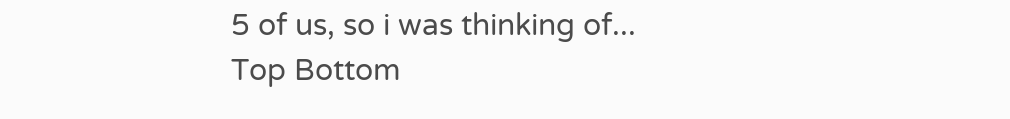5 of us, so i was thinking of...
Top Bottom